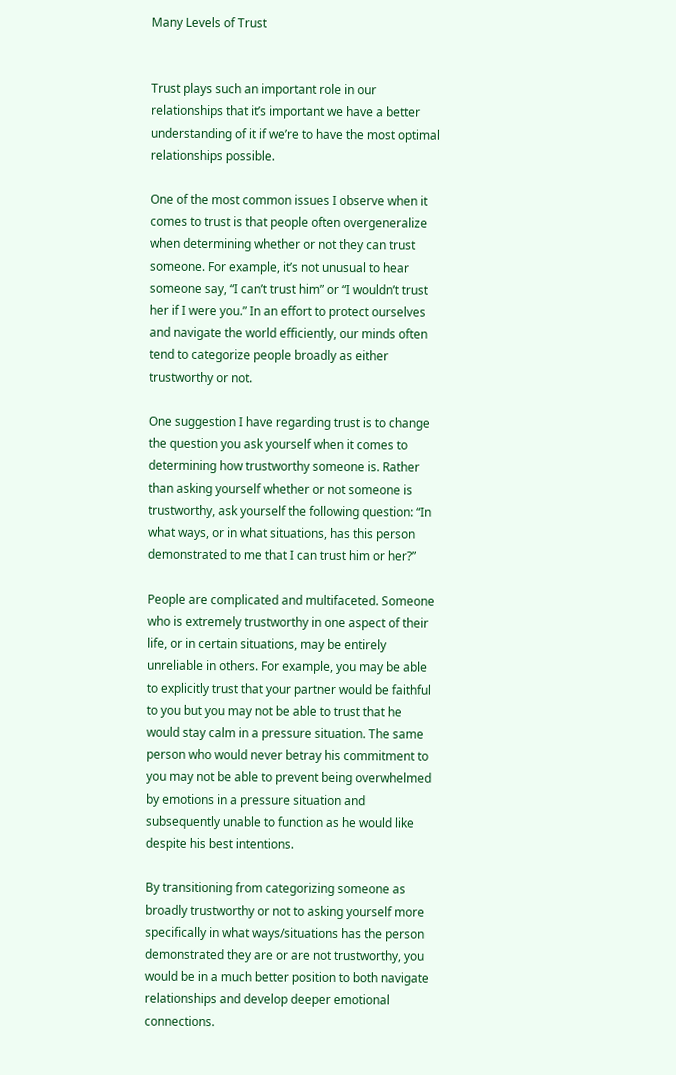Many Levels of Trust


Trust plays such an important role in our relationships that it’s important we have a better understanding of it if we’re to have the most optimal relationships possible.

One of the most common issues I observe when it comes to trust is that people often overgeneralize when determining whether or not they can trust someone. For example, it’s not unusual to hear someone say, “I can’t trust him” or “I wouldn’t trust her if I were you.” In an effort to protect ourselves and navigate the world efficiently, our minds often tend to categorize people broadly as either trustworthy or not.

One suggestion I have regarding trust is to change the question you ask yourself when it comes to determining how trustworthy someone is. Rather than asking yourself whether or not someone is trustworthy, ask yourself the following question: “In what ways, or in what situations, has this person demonstrated to me that I can trust him or her?”

People are complicated and multifaceted. Someone who is extremely trustworthy in one aspect of their life, or in certain situations, may be entirely unreliable in others. For example, you may be able to explicitly trust that your partner would be faithful to you but you may not be able to trust that he would stay calm in a pressure situation. The same person who would never betray his commitment to you may not be able to prevent being overwhelmed by emotions in a pressure situation and subsequently unable to function as he would like despite his best intentions.

By transitioning from categorizing someone as broadly trustworthy or not to asking yourself more specifically in what ways/situations has the person demonstrated they are or are not trustworthy, you would be in a much better position to both navigate relationships and develop deeper emotional connections.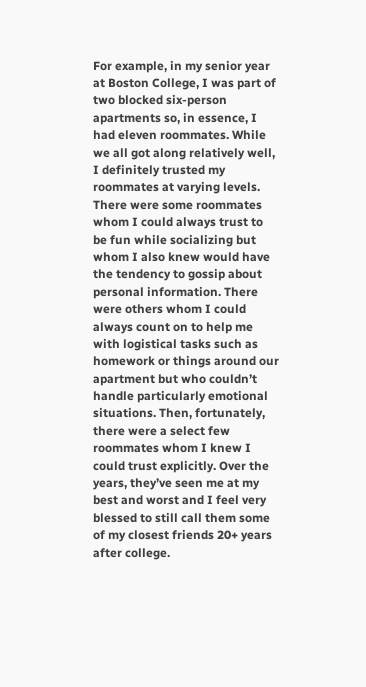For example, in my senior year at Boston College, I was part of two blocked six-person apartments so, in essence, I had eleven roommates. While we all got along relatively well, I definitely trusted my roommates at varying levels. There were some roommates whom I could always trust to be fun while socializing but whom I also knew would have the tendency to gossip about personal information. There were others whom I could always count on to help me with logistical tasks such as homework or things around our apartment but who couldn’t handle particularly emotional situations. Then, fortunately, there were a select few roommates whom I knew I could trust explicitly. Over the years, they’ve seen me at my best and worst and I feel very blessed to still call them some of my closest friends 20+ years after college.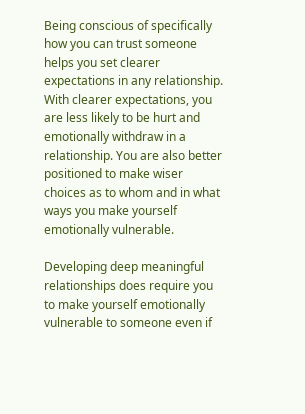Being conscious of specifically how you can trust someone helps you set clearer expectations in any relationship. With clearer expectations, you are less likely to be hurt and emotionally withdraw in a relationship. You are also better positioned to make wiser choices as to whom and in what ways you make yourself emotionally vulnerable.

Developing deep meaningful relationships does require you to make yourself emotionally vulnerable to someone even if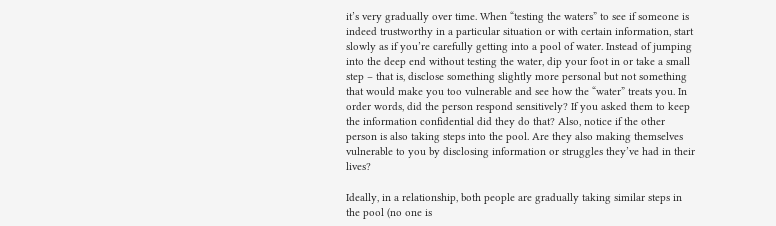it’s very gradually over time. When “testing the waters” to see if someone is indeed trustworthy in a particular situation or with certain information, start slowly as if you’re carefully getting into a pool of water. Instead of jumping into the deep end without testing the water, dip your foot in or take a small step – that is, disclose something slightly more personal but not something that would make you too vulnerable and see how the “water” treats you. In order words, did the person respond sensitively? If you asked them to keep the information confidential did they do that? Also, notice if the other person is also taking steps into the pool. Are they also making themselves vulnerable to you by disclosing information or struggles they’ve had in their lives?

Ideally, in a relationship, both people are gradually taking similar steps in the pool (no one is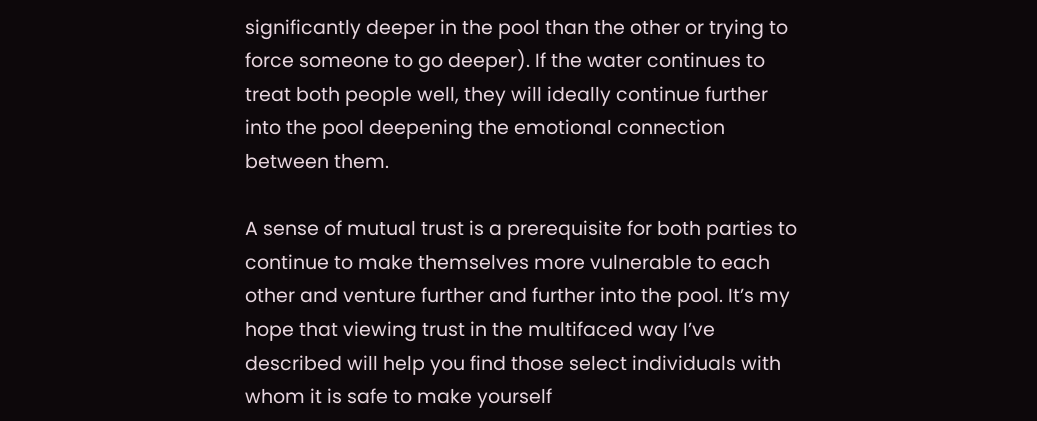significantly deeper in the pool than the other or trying to force someone to go deeper). If the water continues to treat both people well, they will ideally continue further into the pool deepening the emotional connection between them.

A sense of mutual trust is a prerequisite for both parties to continue to make themselves more vulnerable to each other and venture further and further into the pool. It’s my hope that viewing trust in the multifaced way I’ve described will help you find those select individuals with whom it is safe to make yourself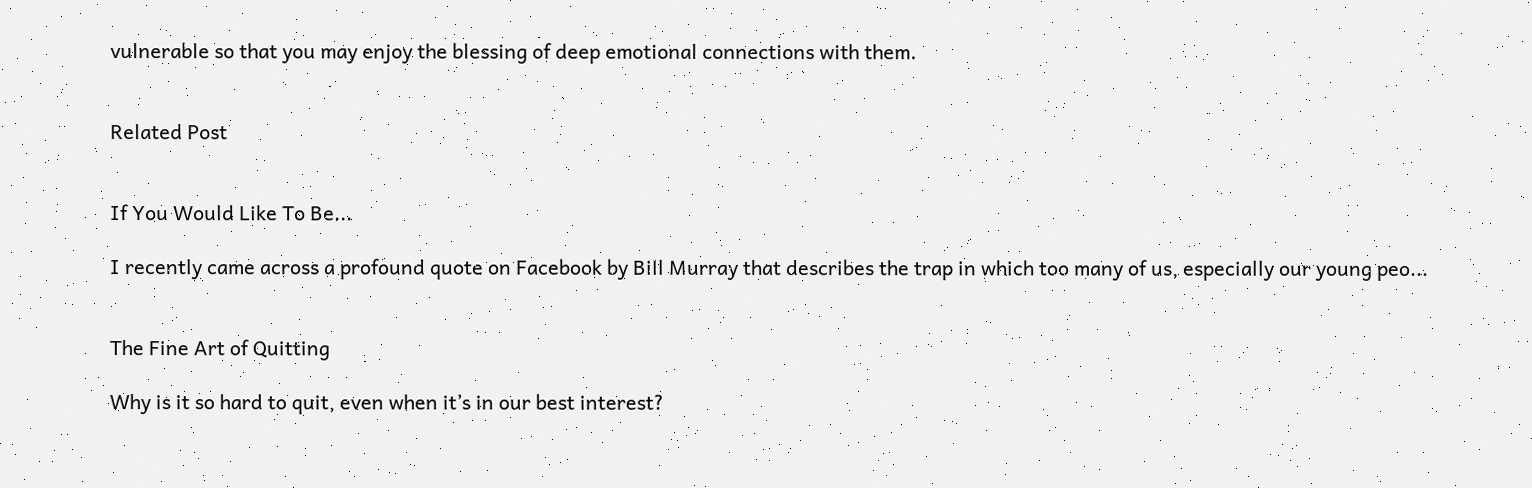vulnerable so that you may enjoy the blessing of deep emotional connections with them.


Related Post


If You Would Like To Be...

I recently came across a profound quote on Facebook by Bill Murray that describes the trap in which too many of us, especially our young peo...


The Fine Art of Quitting

Why is it so hard to quit, even when it’s in our best interest?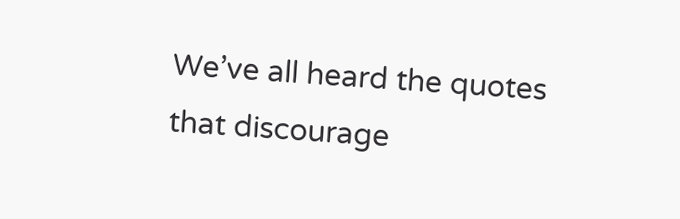We’ve all heard the quotes that discourage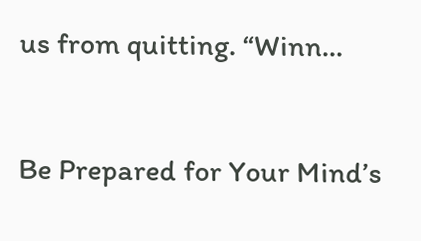us from quitting. “Winn...


Be Prepared for Your Mind’s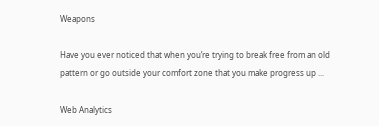Weapons

Have you ever noticed that when you’re trying to break free from an old pattern or go outside your comfort zone that you make progress up ...

Web Analytics